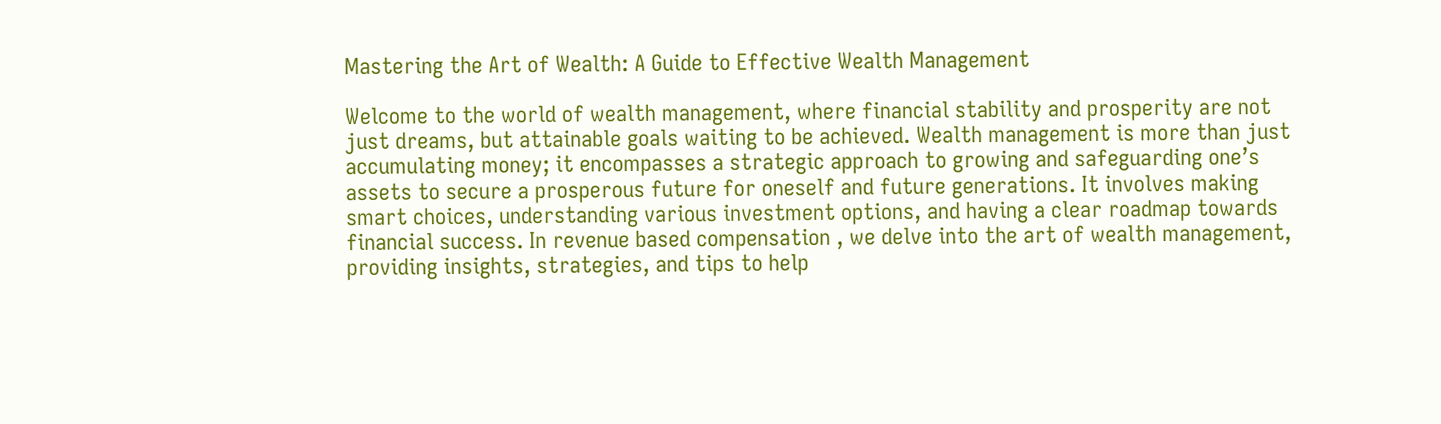Mastering the Art of Wealth: A Guide to Effective Wealth Management

Welcome to the world of wealth management, where financial stability and prosperity are not just dreams, but attainable goals waiting to be achieved. Wealth management is more than just accumulating money; it encompasses a strategic approach to growing and safeguarding one’s assets to secure a prosperous future for oneself and future generations. It involves making smart choices, understanding various investment options, and having a clear roadmap towards financial success. In revenue based compensation , we delve into the art of wealth management, providing insights, strategies, and tips to help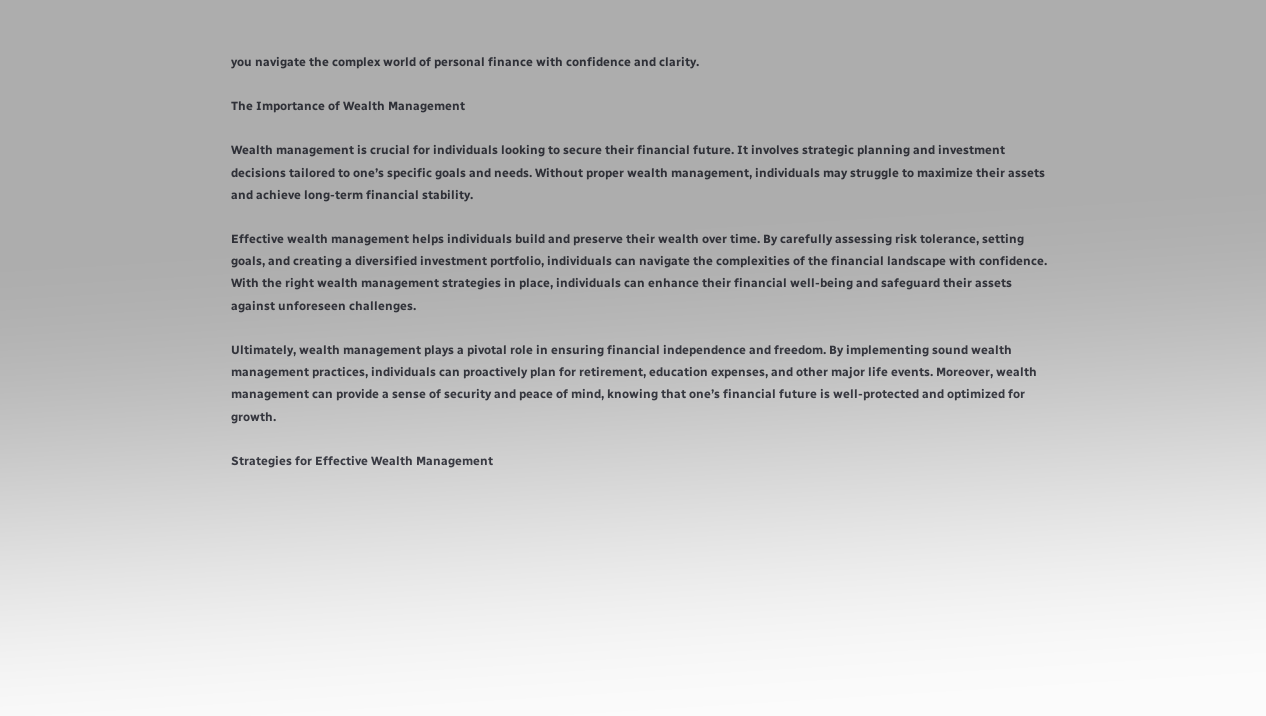you navigate the complex world of personal finance with confidence and clarity.

The Importance of Wealth Management

Wealth management is crucial for individuals looking to secure their financial future. It involves strategic planning and investment decisions tailored to one’s specific goals and needs. Without proper wealth management, individuals may struggle to maximize their assets and achieve long-term financial stability.

Effective wealth management helps individuals build and preserve their wealth over time. By carefully assessing risk tolerance, setting goals, and creating a diversified investment portfolio, individuals can navigate the complexities of the financial landscape with confidence. With the right wealth management strategies in place, individuals can enhance their financial well-being and safeguard their assets against unforeseen challenges.

Ultimately, wealth management plays a pivotal role in ensuring financial independence and freedom. By implementing sound wealth management practices, individuals can proactively plan for retirement, education expenses, and other major life events. Moreover, wealth management can provide a sense of security and peace of mind, knowing that one’s financial future is well-protected and optimized for growth.

Strategies for Effective Wealth Management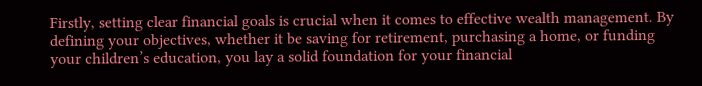Firstly, setting clear financial goals is crucial when it comes to effective wealth management. By defining your objectives, whether it be saving for retirement, purchasing a home, or funding your children’s education, you lay a solid foundation for your financial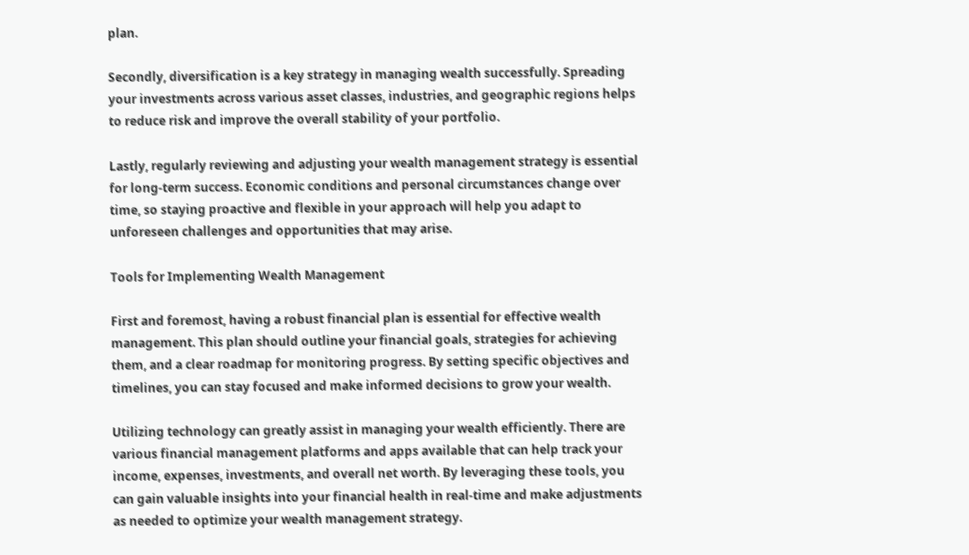plan.

Secondly, diversification is a key strategy in managing wealth successfully. Spreading your investments across various asset classes, industries, and geographic regions helps to reduce risk and improve the overall stability of your portfolio.

Lastly, regularly reviewing and adjusting your wealth management strategy is essential for long-term success. Economic conditions and personal circumstances change over time, so staying proactive and flexible in your approach will help you adapt to unforeseen challenges and opportunities that may arise.

Tools for Implementing Wealth Management

First and foremost, having a robust financial plan is essential for effective wealth management. This plan should outline your financial goals, strategies for achieving them, and a clear roadmap for monitoring progress. By setting specific objectives and timelines, you can stay focused and make informed decisions to grow your wealth.

Utilizing technology can greatly assist in managing your wealth efficiently. There are various financial management platforms and apps available that can help track your income, expenses, investments, and overall net worth. By leveraging these tools, you can gain valuable insights into your financial health in real-time and make adjustments as needed to optimize your wealth management strategy.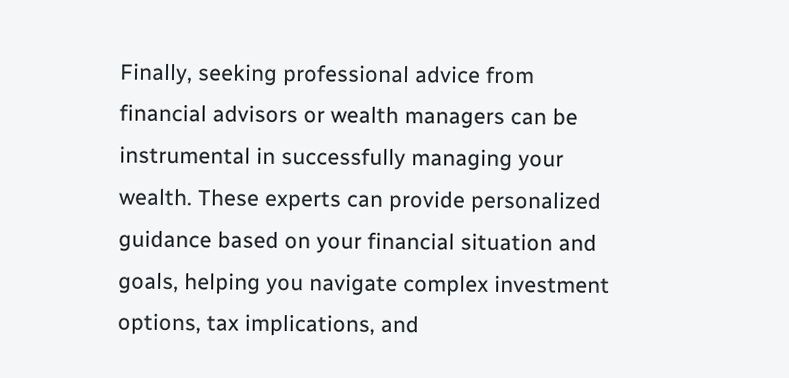Finally, seeking professional advice from financial advisors or wealth managers can be instrumental in successfully managing your wealth. These experts can provide personalized guidance based on your financial situation and goals, helping you navigate complex investment options, tax implications, and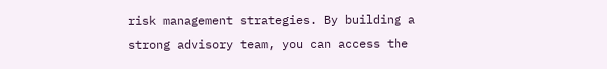risk management strategies. By building a strong advisory team, you can access the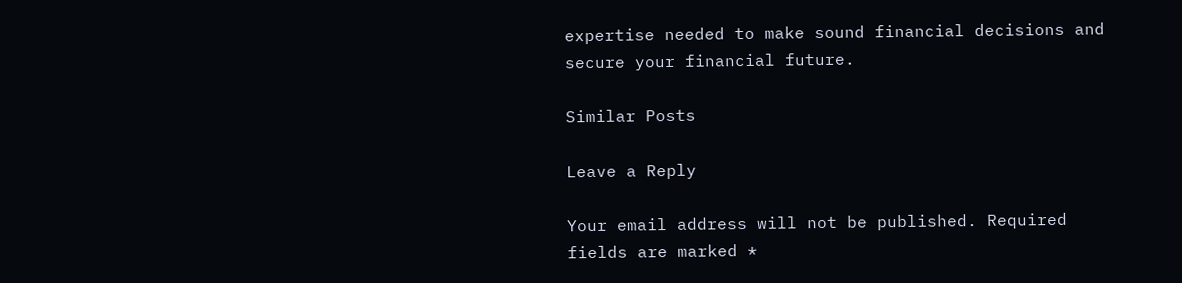expertise needed to make sound financial decisions and secure your financial future.

Similar Posts

Leave a Reply

Your email address will not be published. Required fields are marked *